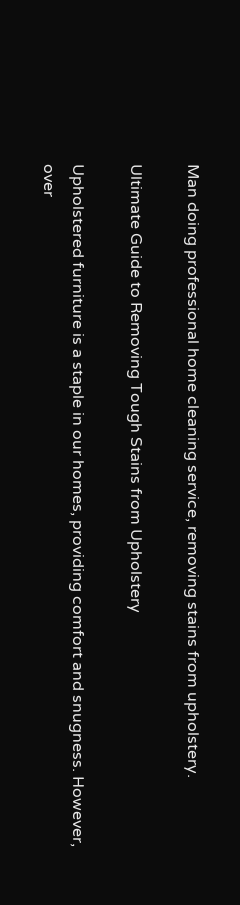Man doing professional home cleaning service, removing stains from upholstery.

Ultimate Guide to Removing Tough Stains from Upholstery

Upholstered furniture is a staple in our homes, providing comfort and snugness. However, over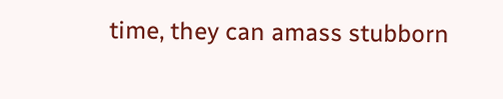time, they can amass stubborn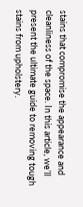stains that compromise the appearance and cleanliness of the space. In this article, we’ll present the ultimate guide to removing tough stains from upholstery.